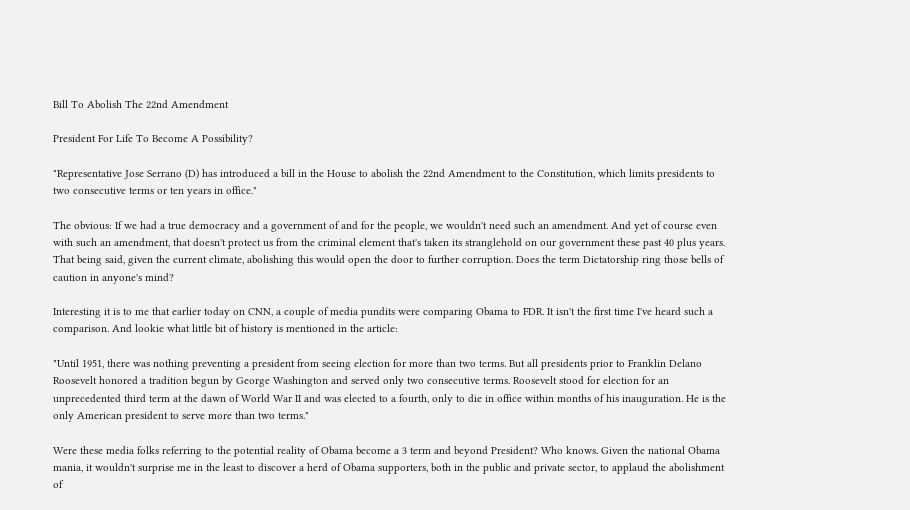Bill To Abolish The 22nd Amendment

President For Life To Become A Possibility?

"Representative Jose Serrano (D) has introduced a bill in the House to abolish the 22nd Amendment to the Constitution, which limits presidents to two consecutive terms or ten years in office."

The obvious: If we had a true democracy and a government of and for the people, we wouldn't need such an amendment. And yet of course even with such an amendment, that doesn't protect us from the criminal element that's taken its stranglehold on our government these past 40 plus years. That being said, given the current climate, abolishing this would open the door to further corruption. Does the term Dictatorship ring those bells of caution in anyone's mind?

Interesting it is to me that earlier today on CNN, a couple of media pundits were comparing Obama to FDR. It isn't the first time I've heard such a comparison. And lookie what little bit of history is mentioned in the article:

"Until 1951, there was nothing preventing a president from seeing election for more than two terms. But all presidents prior to Franklin Delano Roosevelt honored a tradition begun by George Washington and served only two consecutive terms. Roosevelt stood for election for an unprecedented third term at the dawn of World War II and was elected to a fourth, only to die in office within months of his inauguration. He is the only American president to serve more than two terms."

Were these media folks referring to the potential reality of Obama become a 3 term and beyond President? Who knows. Given the national Obama mania, it wouldn't surprise me in the least to discover a herd of Obama supporters, both in the public and private sector, to applaud the abolishment of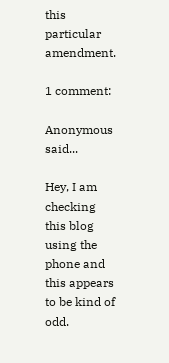this particular amendment.

1 comment:

Anonymous said...

Hey, I am checking this blog using the phone and this appears to be kind of odd.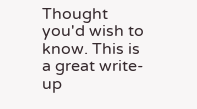Thought you'd wish to know. This is a great write-up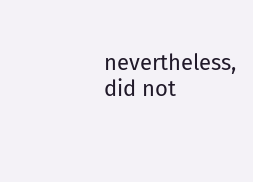nevertheless, did not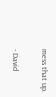mess that up.

- David